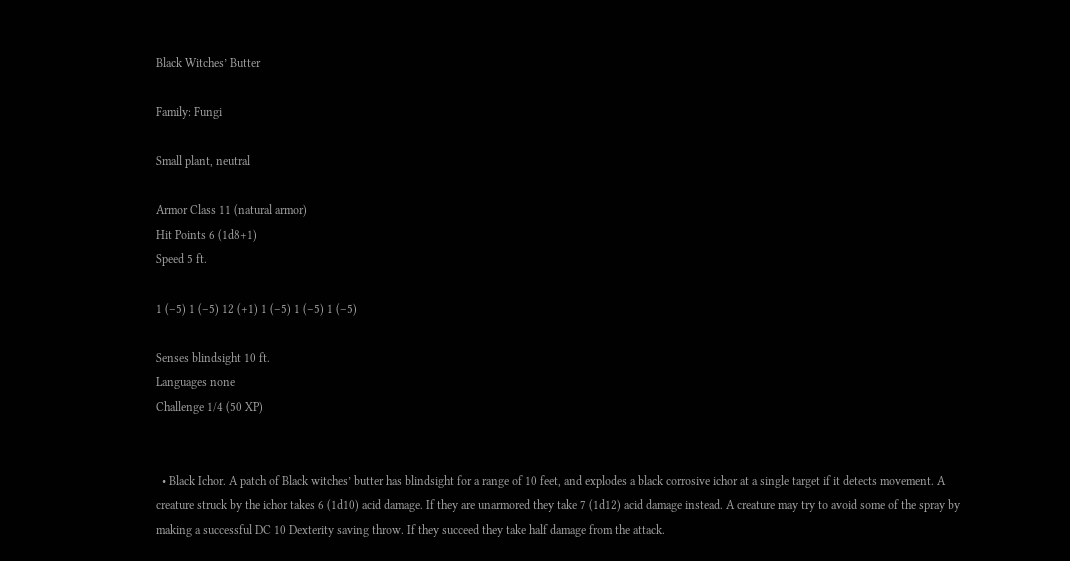Black Witches’ Butter

Family: Fungi

Small plant, neutral

Armor Class 11 (natural armor)
Hit Points 6 (1d8+1)
Speed 5 ft.

1 (–5) 1 (–5) 12 (+1) 1 (–5) 1 (–5) 1 (–5)

Senses blindsight 10 ft.
Languages none
Challenge 1/4 (50 XP)


  • Black Ichor. A patch of Black witches’ butter has blindsight for a range of 10 feet, and explodes a black corrosive ichor at a single target if it detects movement. A creature struck by the ichor takes 6 (1d10) acid damage. If they are unarmored they take 7 (1d12) acid damage instead. A creature may try to avoid some of the spray by making a successful DC 10 Dexterity saving throw. If they succeed they take half damage from the attack.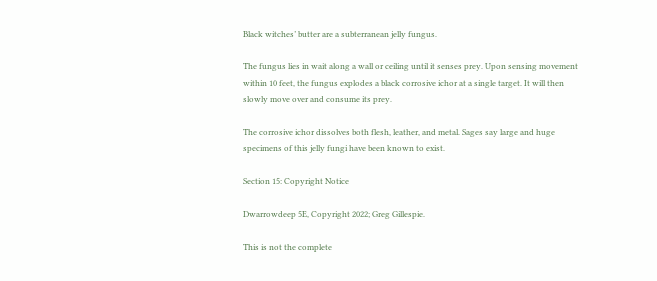Black witches’ butter are a subterranean jelly fungus.

The fungus lies in wait along a wall or ceiling until it senses prey. Upon sensing movement within 10 feet, the fungus explodes a black corrosive ichor at a single target. It will then slowly move over and consume its prey.

The corrosive ichor dissolves both flesh, leather, and metal. Sages say large and huge specimens of this jelly fungi have been known to exist.

Section 15: Copyright Notice

Dwarrowdeep 5E, Copyright 2022; Greg Gillespie.

This is not the complete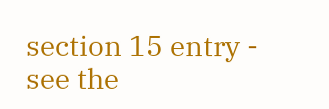section 15 entry - see the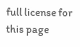full license for this page